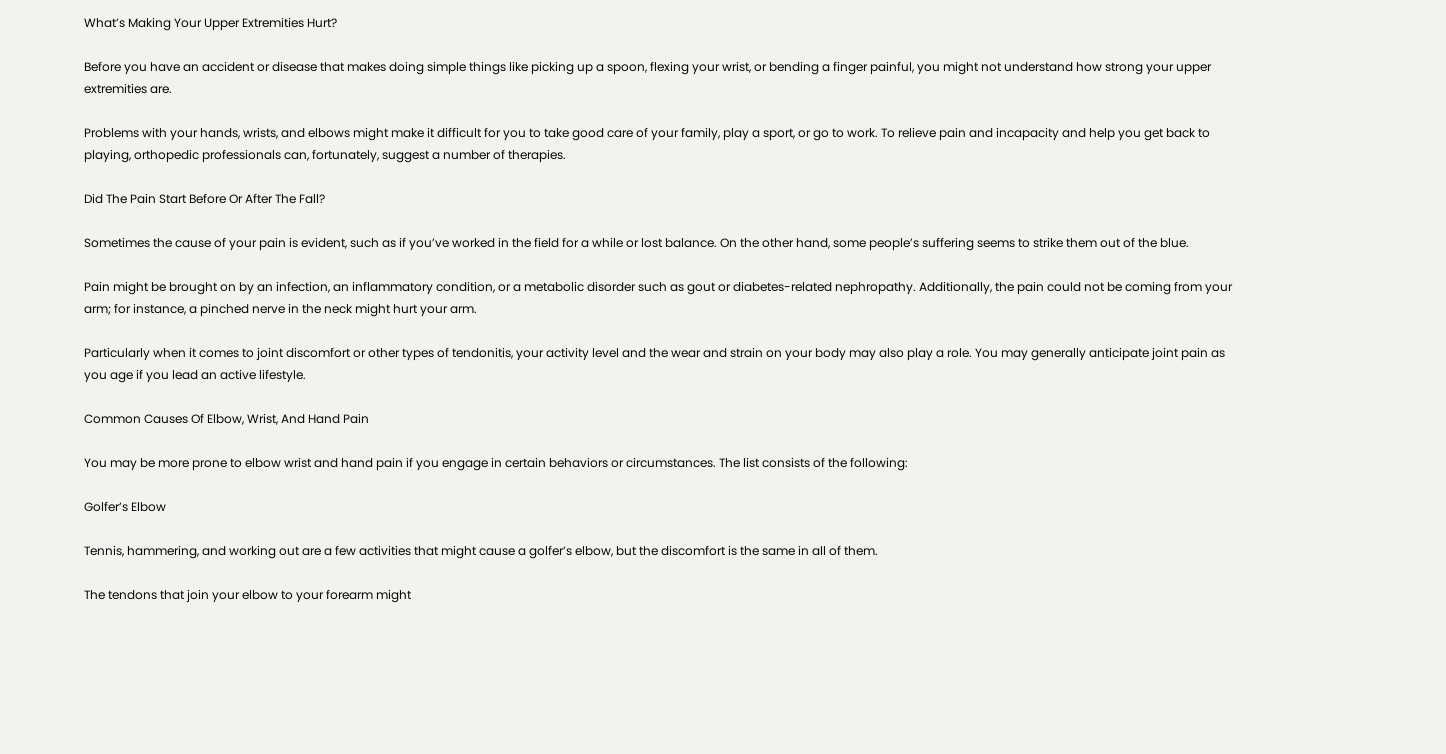What’s Making Your Upper Extremities Hurt?

Before you have an accident or disease that makes doing simple things like picking up a spoon, flexing your wrist, or bending a finger painful, you might not understand how strong your upper extremities are.

Problems with your hands, wrists, and elbows might make it difficult for you to take good care of your family, play a sport, or go to work. To relieve pain and incapacity and help you get back to playing, orthopedic professionals can, fortunately, suggest a number of therapies.

Did The Pain Start Before Or After The Fall?

Sometimes the cause of your pain is evident, such as if you’ve worked in the field for a while or lost balance. On the other hand, some people’s suffering seems to strike them out of the blue.

Pain might be brought on by an infection, an inflammatory condition, or a metabolic disorder such as gout or diabetes-related nephropathy. Additionally, the pain could not be coming from your arm; for instance, a pinched nerve in the neck might hurt your arm.

Particularly when it comes to joint discomfort or other types of tendonitis, your activity level and the wear and strain on your body may also play a role. You may generally anticipate joint pain as you age if you lead an active lifestyle.

Common Causes Of Elbow, Wrist, And Hand Pain

You may be more prone to elbow wrist and hand pain if you engage in certain behaviors or circumstances. The list consists of the following:

Golfer’s Elbow

Tennis, hammering, and working out are a few activities that might cause a golfer’s elbow, but the discomfort is the same in all of them.

The tendons that join your elbow to your forearm might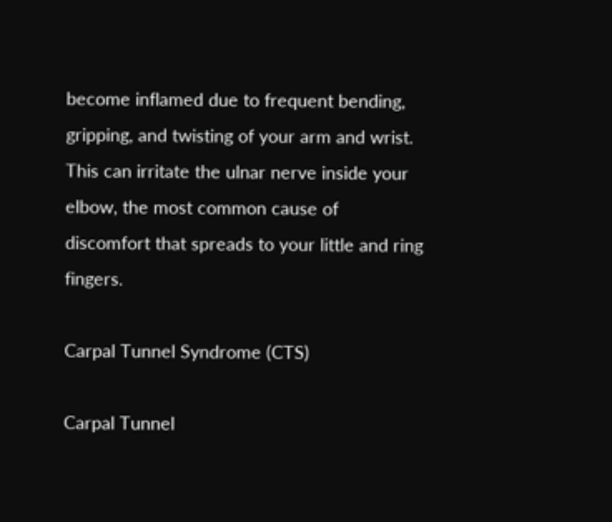become inflamed due to frequent bending, gripping, and twisting of your arm and wrist. This can irritate the ulnar nerve inside your elbow, the most common cause of discomfort that spreads to your little and ring fingers.

Carpal Tunnel Syndrome (CTS)

Carpal Tunnel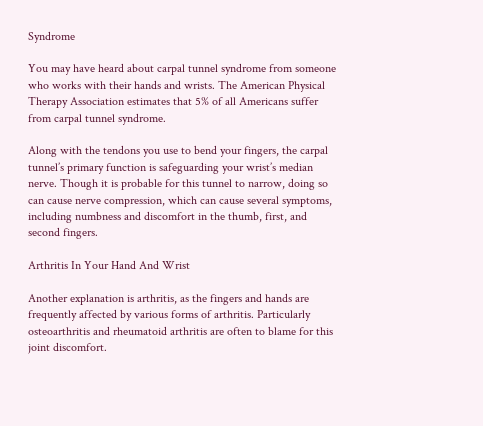Syndrome

You may have heard about carpal tunnel syndrome from someone who works with their hands and wrists. The American Physical Therapy Association estimates that 5% of all Americans suffer from carpal tunnel syndrome.

Along with the tendons you use to bend your fingers, the carpal tunnel’s primary function is safeguarding your wrist’s median nerve. Though it is probable for this tunnel to narrow, doing so can cause nerve compression, which can cause several symptoms, including numbness and discomfort in the thumb, first, and second fingers.

Arthritis In Your Hand And Wrist

Another explanation is arthritis, as the fingers and hands are frequently affected by various forms of arthritis. Particularly osteoarthritis and rheumatoid arthritis are often to blame for this joint discomfort.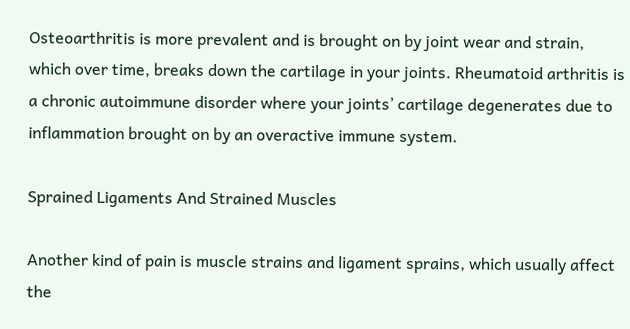Osteoarthritis is more prevalent and is brought on by joint wear and strain, which over time, breaks down the cartilage in your joints. Rheumatoid arthritis is a chronic autoimmune disorder where your joints’ cartilage degenerates due to inflammation brought on by an overactive immune system.

Sprained Ligaments And Strained Muscles

Another kind of pain is muscle strains and ligament sprains, which usually affect the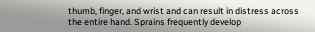thumb, finger, and wrist and can result in distress across the entire hand. Sprains frequently develop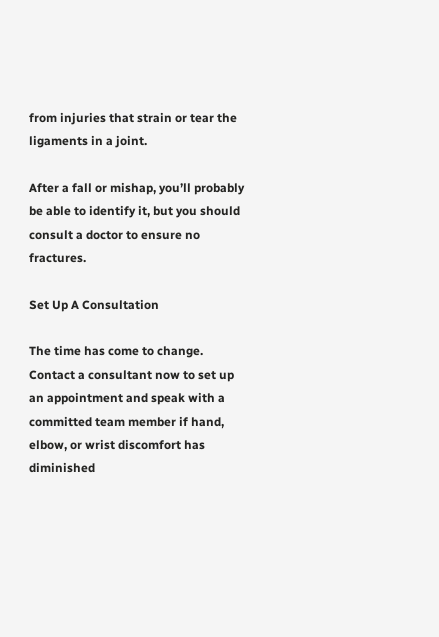from injuries that strain or tear the ligaments in a joint.

After a fall or mishap, you’ll probably be able to identify it, but you should consult a doctor to ensure no fractures.

Set Up A Consultation

The time has come to change. Contact a consultant now to set up an appointment and speak with a committed team member if hand, elbow, or wrist discomfort has diminished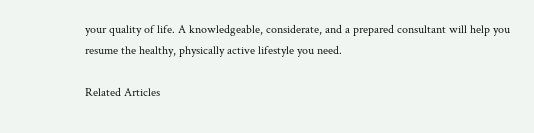your quality of life. A knowledgeable, considerate, and a prepared consultant will help you resume the healthy, physically active lifestyle you need.

Related Articles